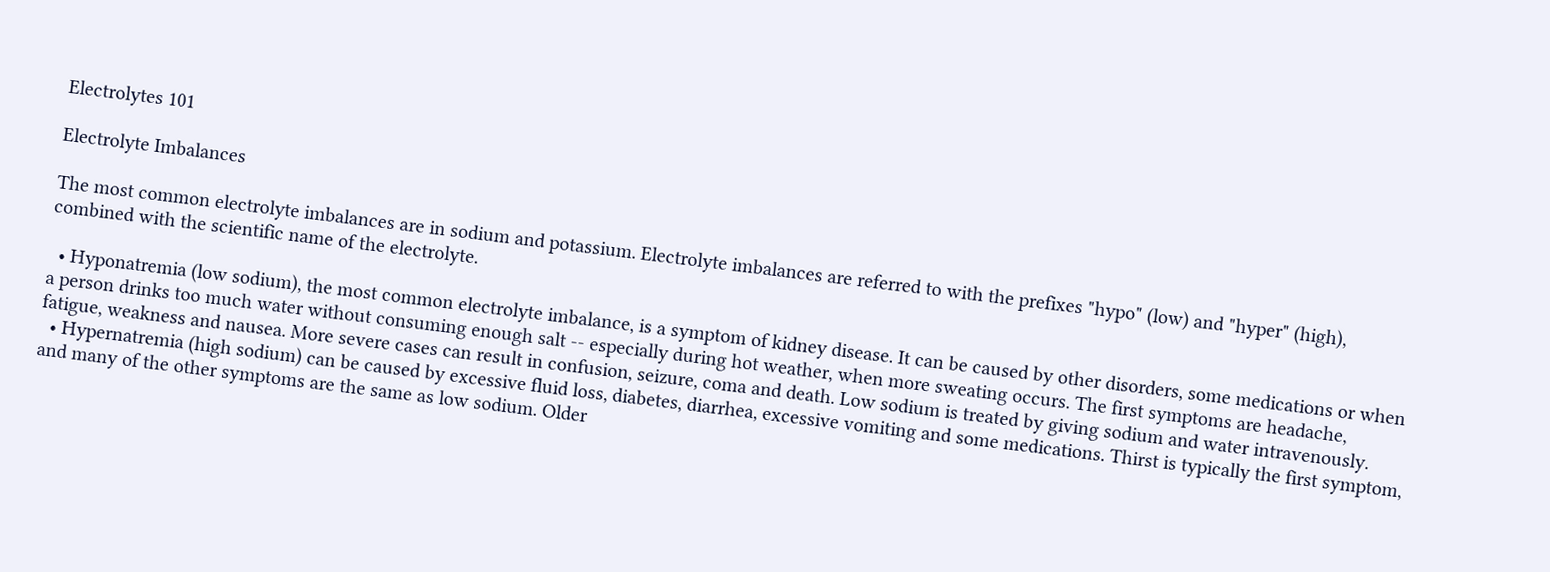Electrolytes 101

Electrolyte Imbalances

The most common electrolyte imbalances are in sodium and potassium. Electrolyte imbalances are referred to with the prefixes "hypo" (low) and "hyper" (high), combined with the scientific name of the electrolyte.

  • Hyponatremia (low sodium), the most common electrolyte imbalance, is a symptom of kidney disease. It can be caused by other disorders, some medications or when a person drinks too much water without consuming enough salt -- especially during hot weather, when more sweating occurs. The first symptoms are headache, fatigue, weakness and nausea. More severe cases can result in confusion, seizure, coma and death. Low sodium is treated by giving sodium and water intravenously.
  • Hypernatremia (high sodium) can be caused by excessive fluid loss, diabetes, diarrhea, excessive vomiting and some medications. Thirst is typically the first symptom, and many of the other symptoms are the same as low sodium. Older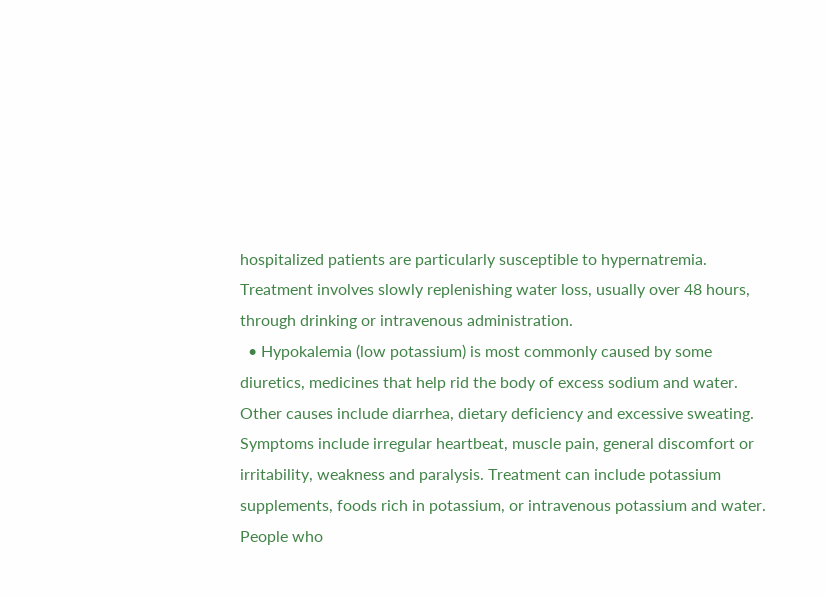hospitalized patients are particularly susceptible to hypernatremia. Treatment involves slowly replenishing water loss, usually over 48 hours, through drinking or intravenous administration.
  • Hypokalemia (low potassium) is most commonly caused by some diuretics, medicines that help rid the body of excess sodium and water. Other causes include diarrhea, dietary deficiency and excessive sweating. Symptoms include irregular heartbeat, muscle pain, general discomfort or irritability, weakness and paralysis. Treatment can include potassium supplements, foods rich in potassium, or intravenous potassium and water. People who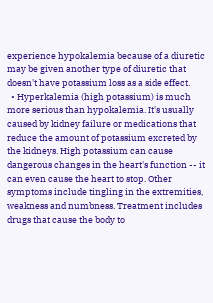experience hypokalemia because of a diuretic may be given another type of diuretic that doesn't have potassium loss as a side effect.
  • Hyperkalemia (high potassium) is much more serious than hypokalemia. It's usually caused by kidney failure or medications that reduce the amount of potassium excreted by the kidneys. High potassium can cause dangerous changes in the heart's function -- it can even cause the heart to stop. Other symptoms include tingling in the extremities, weakness and numbness. Treatment includes drugs that cause the body to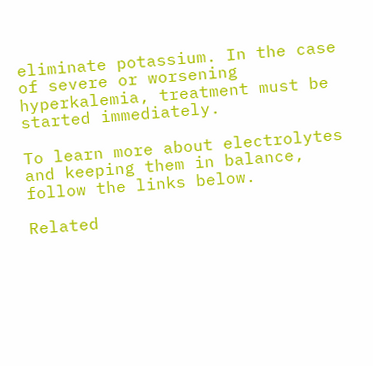eliminate potassium. In the case of severe or worsening hyperkalemia, treatment must be started immediately.

To learn more about electrolytes and keeping them in balance, follow the links below.

Related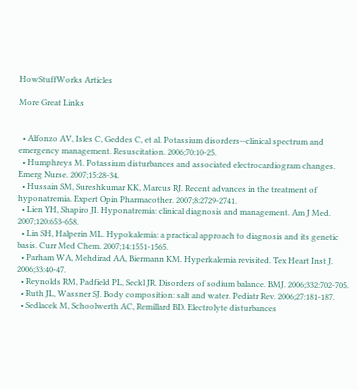HowStuffWorks Articles

More Great Links


  • Alfonzo AV, Isles C, Geddes C, et al. Potassium disorders--clinical spectrum and emergency management. Resuscitation. 2006;70:10-25.
  • Humphreys M. Potassium disturbances and associated electrocardiogram changes. Emerg Nurse. 2007;15:28-34.
  • Hussain SM, Sureshkumar KK, Marcus RJ. Recent advances in the treatment of hyponatremia. Expert Opin Pharmacother. 2007;8:2729-2741.
  • Lien YH, Shapiro JI. Hyponatremia: clinical diagnosis and management. Am J Med. 2007;120:653-658.
  • Lin SH, Halperin ML. Hypokalemia: a practical approach to diagnosis and its genetic basis. Curr Med Chem. 2007;14:1551-1565.
  • Parham WA, Mehdirad AA, Biermann KM. Hyperkalemia revisited. Tex Heart Inst J. 2006;33:40-47.
  • Reynolds RM, Padfield PL, Seckl JR. Disorders of sodium balance. BMJ. 2006;332:702-705.
  • Ruth JL, Wassner SJ. Body composition: salt and water. Pediatr Rev. 2006;27:181-187.
  • Sedlacek M, Schoolwerth AC, Remillard BD. Electrolyte disturbances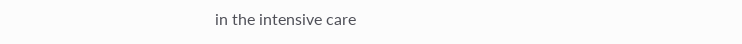in the intensive care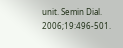unit. Semin Dial. 2006;19:496-501.